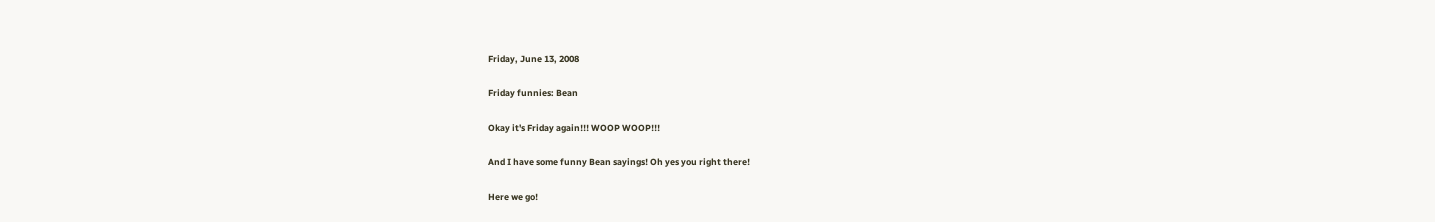Friday, June 13, 2008

Friday funnies: Bean

Okay it's Friday again!!! WOOP WOOP!!!

And I have some funny Bean sayings! Oh yes you right there!

Here we go!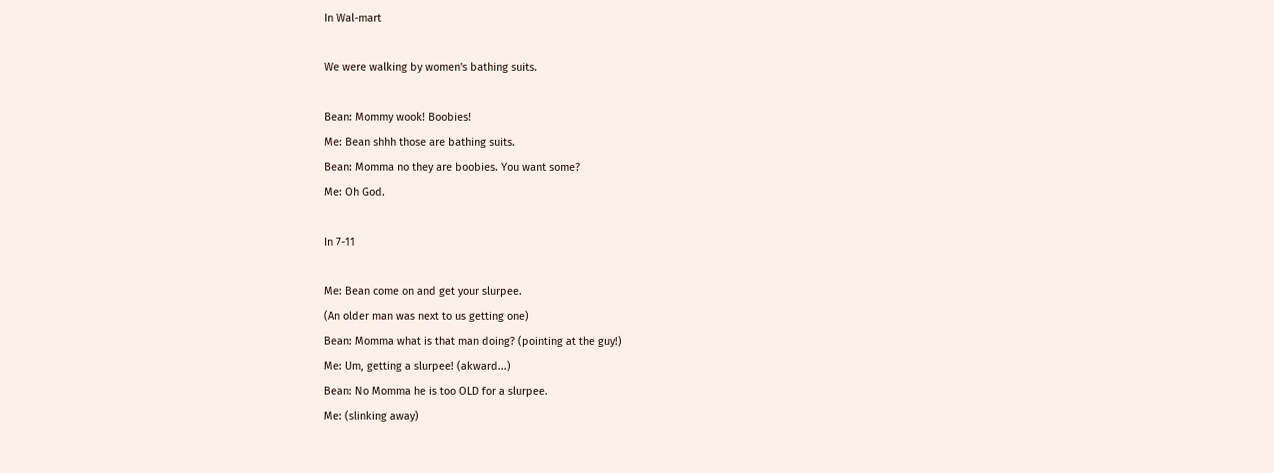In Wal-mart

We were walking by women's bathing suits.

Bean: Mommy wook! Boobies!
Me: Bean shhh those are bathing suits.
Bean: Momma no they are boobies. You want some?
Me: Oh God.

In 7-11

Me: Bean come on and get your slurpee.
(An older man was next to us getting one)
Bean: Momma what is that man doing? (pointing at the guy!)
Me: Um, getting a slurpee! (akward...)
Bean: No Momma he is too OLD for a slurpee.
Me: (slinking away)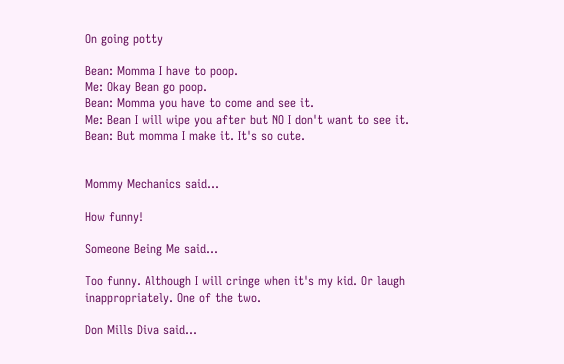On going potty

Bean: Momma I have to poop.
Me: Okay Bean go poop.
Bean: Momma you have to come and see it.
Me: Bean I will wipe you after but NO I don't want to see it.
Bean: But momma I make it. It's so cute.


Mommy Mechanics said...

How funny!

Someone Being Me said...

Too funny. Although I will cringe when it's my kid. Or laugh inappropriately. One of the two.

Don Mills Diva said...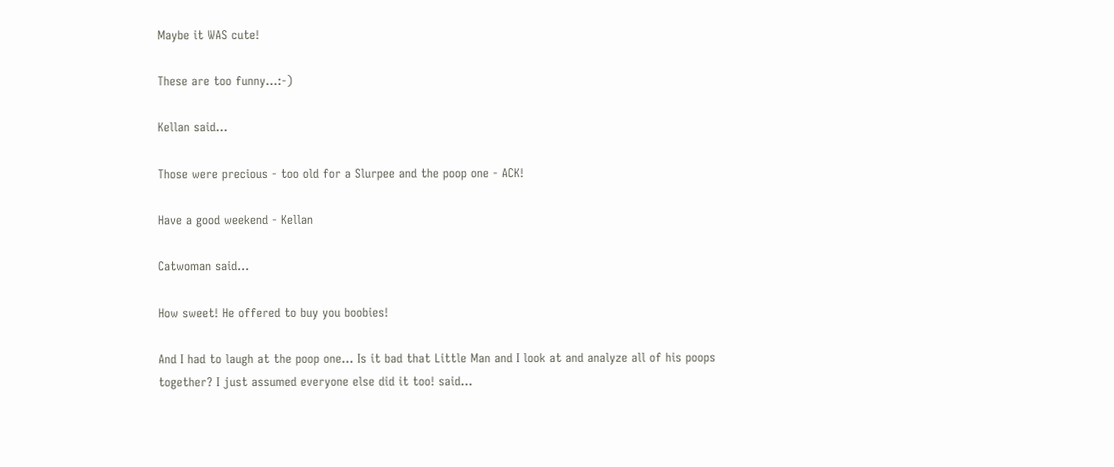Maybe it WAS cute!

These are too funny...:-)

Kellan said...

Those were precious - too old for a Slurpee and the poop one - ACK!

Have a good weekend - Kellan

Catwoman said...

How sweet! He offered to buy you boobies!

And I had to laugh at the poop one... Is it bad that Little Man and I look at and analyze all of his poops together? I just assumed everyone else did it too! said...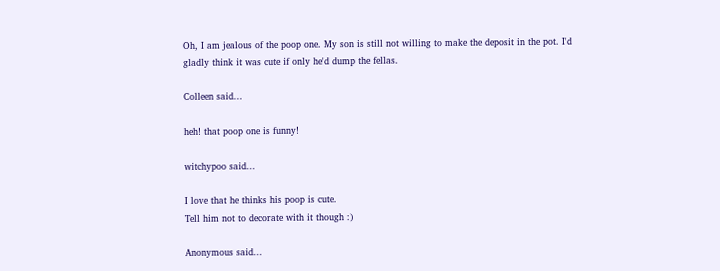Oh, I am jealous of the poop one. My son is still not willing to make the deposit in the pot. I'd gladly think it was cute if only he'd dump the fellas.

Colleen said...

heh! that poop one is funny!

witchypoo said...

I love that he thinks his poop is cute.
Tell him not to decorate with it though :)

Anonymous said...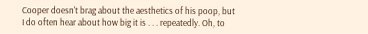Cooper doesn't brag about the aesthetics of his poop, but I do often hear about how big it is . . . repeatedly. Oh, to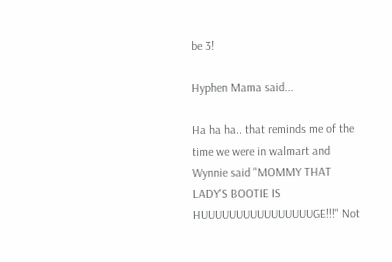be 3!

Hyphen Mama said...

Ha ha ha.. that reminds me of the time we were in walmart and Wynnie said "MOMMY THAT LADY'S BOOTIE IS HUUUUUUUUUUUUUUUUGE!!!" Not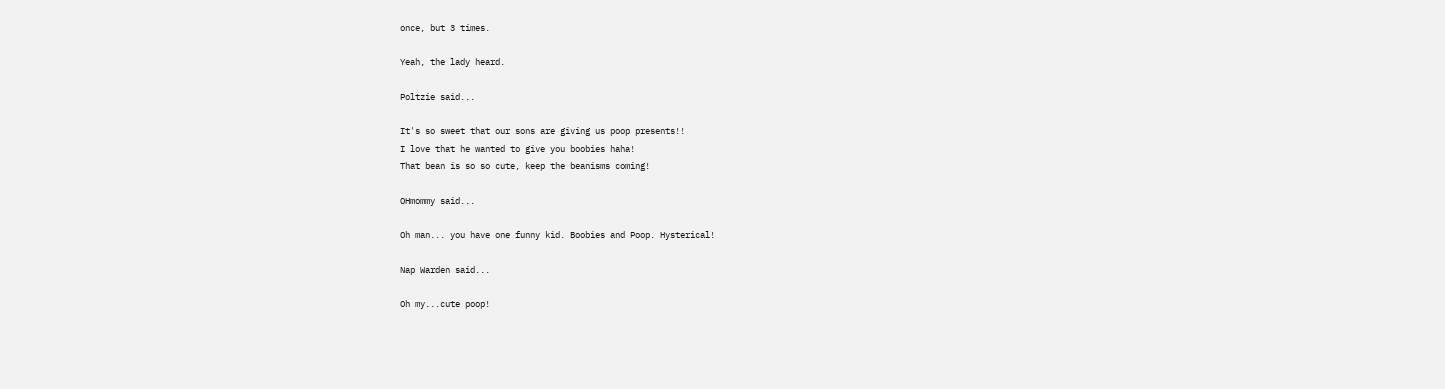once, but 3 times.

Yeah, the lady heard.

Poltzie said...

It's so sweet that our sons are giving us poop presents!!
I love that he wanted to give you boobies haha!
That bean is so so cute, keep the beanisms coming!

OHmommy said...

Oh man... you have one funny kid. Boobies and Poop. Hysterical!

Nap Warden said...

Oh my...cute poop!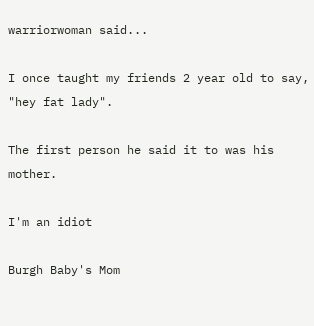warriorwoman said...

I once taught my friends 2 year old to say, "hey fat lady".

The first person he said it to was his mother.

I'm an idiot

Burgh Baby's Mom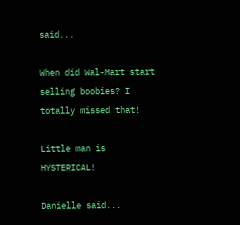said...

When did Wal-Mart start selling boobies? I totally missed that!

Little man is HYSTERICAL!

Danielle said...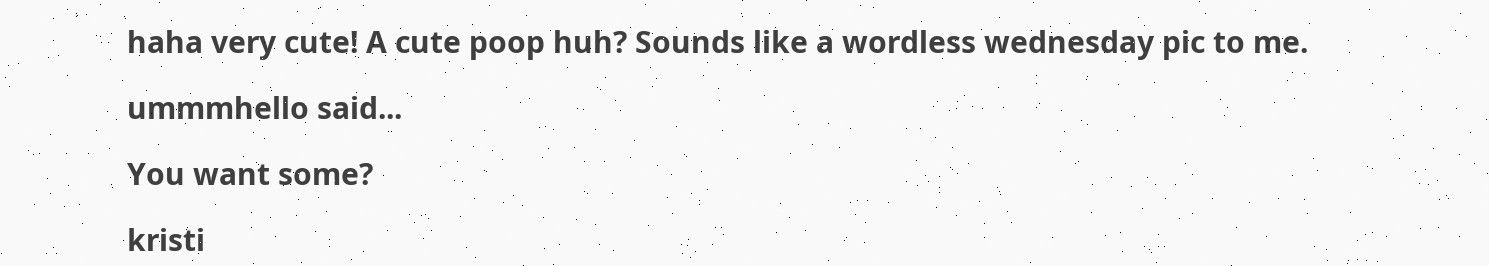haha very cute! A cute poop huh? Sounds like a wordless wednesday pic to me.

ummmhello said...

You want some?

kristi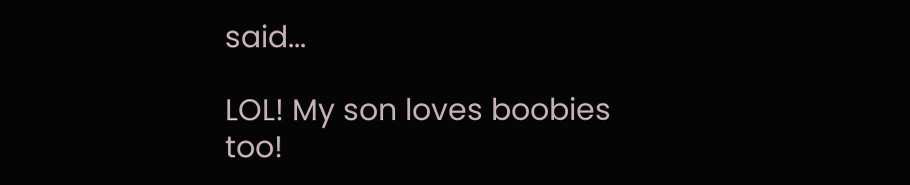said...

LOL! My son loves boobies too!